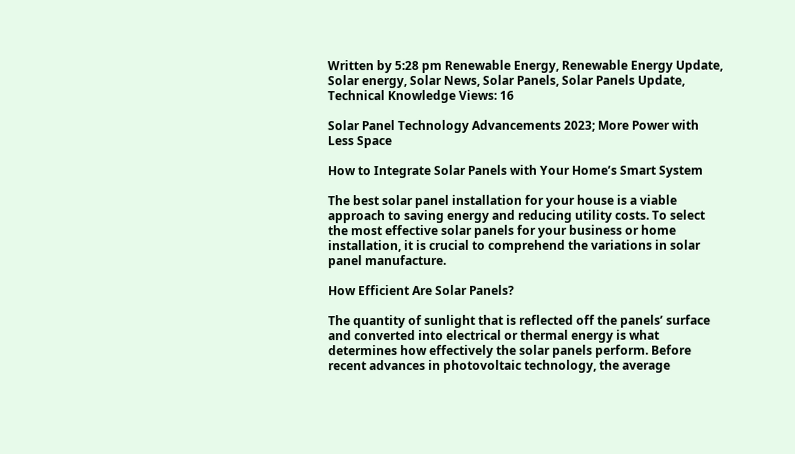Written by 5:28 pm Renewable Energy, Renewable Energy Update, Solar energy, Solar News, Solar Panels, Solar Panels Update, Technical Knowledge Views: 16

Solar Panel Technology Advancements 2023; More Power with Less Space

How to Integrate Solar Panels with Your Home’s Smart System

The best solar panel installation for your house is a viable approach to saving energy and reducing utility costs. To select the most effective solar panels for your business or home installation, it is crucial to comprehend the variations in solar panel manufacture.

How Efficient Are Solar Panels?

The quantity of sunlight that is reflected off the panels’ surface and converted into electrical or thermal energy is what determines how effectively the solar panels perform. Before recent advances in photovoltaic technology, the average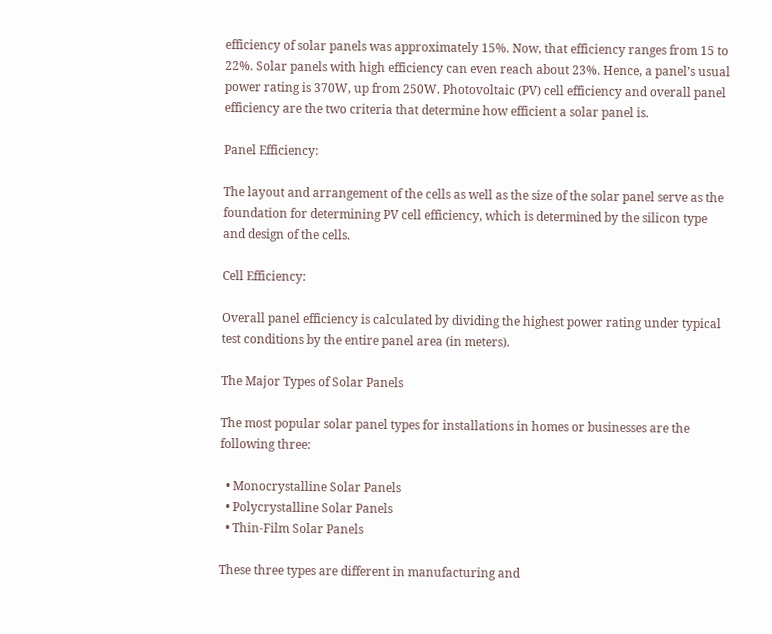efficiency of solar panels was approximately 15%. Now, that efficiency ranges from 15 to 22%. Solar panels with high efficiency can even reach about 23%. Hence, a panel’s usual power rating is 370W, up from 250W. Photovoltaic (PV) cell efficiency and overall panel efficiency are the two criteria that determine how efficient a solar panel is.

Panel Efficiency:

The layout and arrangement of the cells as well as the size of the solar panel serve as the foundation for determining PV cell efficiency, which is determined by the silicon type and design of the cells.

Cell Efficiency:

Overall panel efficiency is calculated by dividing the highest power rating under typical test conditions by the entire panel area (in meters).

The Major Types of Solar Panels

The most popular solar panel types for installations in homes or businesses are the following three:

  • Monocrystalline Solar Panels
  • Polycrystalline Solar Panels
  • Thin-Film Solar Panels

These three types are different in manufacturing and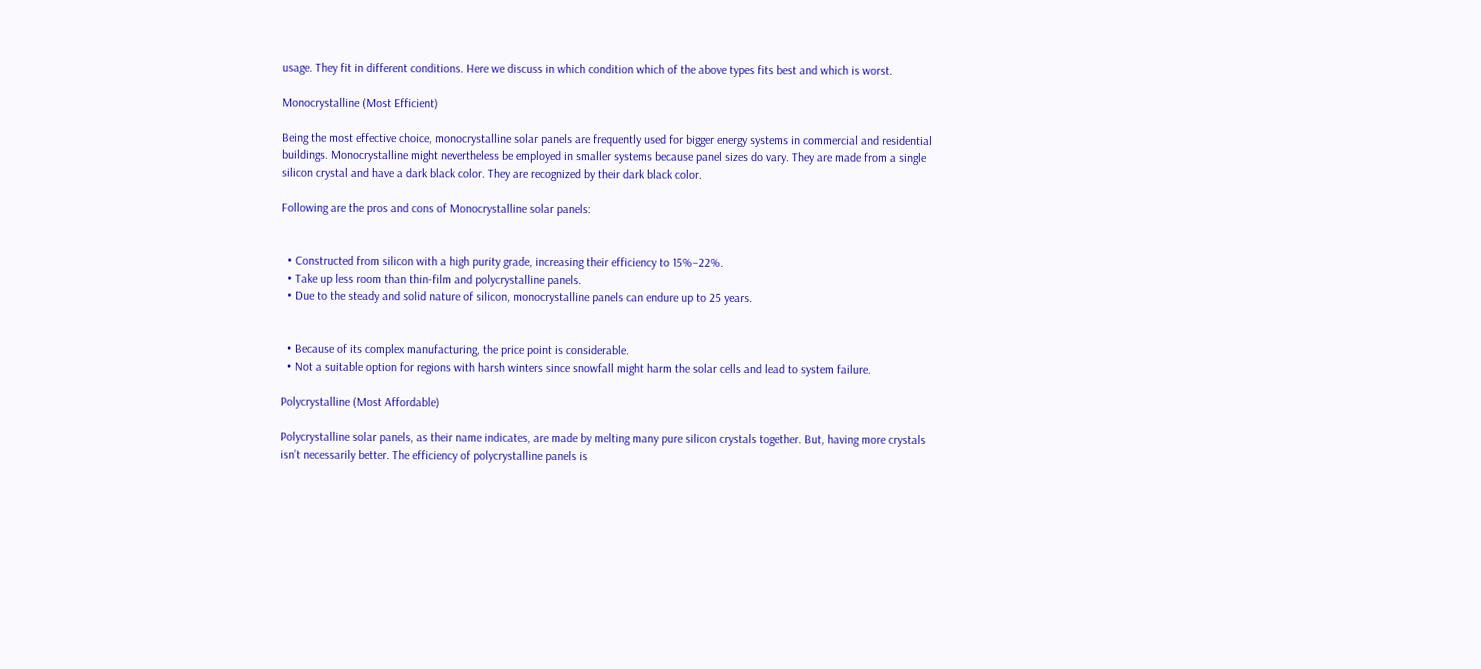usage. They fit in different conditions. Here we discuss in which condition which of the above types fits best and which is worst.

Monocrystalline (Most Efficient)

Being the most effective choice, monocrystalline solar panels are frequently used for bigger energy systems in commercial and residential buildings. Monocrystalline might nevertheless be employed in smaller systems because panel sizes do vary. They are made from a single silicon crystal and have a dark black color. They are recognized by their dark black color.

Following are the pros and cons of Monocrystalline solar panels:


  • Constructed from silicon with a high purity grade, increasing their efficiency to 15%–22%.
  • Take up less room than thin-film and polycrystalline panels.
  • Due to the steady and solid nature of silicon, monocrystalline panels can endure up to 25 years.


  • Because of its complex manufacturing, the price point is considerable.
  • Not a suitable option for regions with harsh winters since snowfall might harm the solar cells and lead to system failure.

Polycrystalline (Most Affordable)

Polycrystalline solar panels, as their name indicates, are made by melting many pure silicon crystals together. But, having more crystals isn’t necessarily better. The efficiency of polycrystalline panels is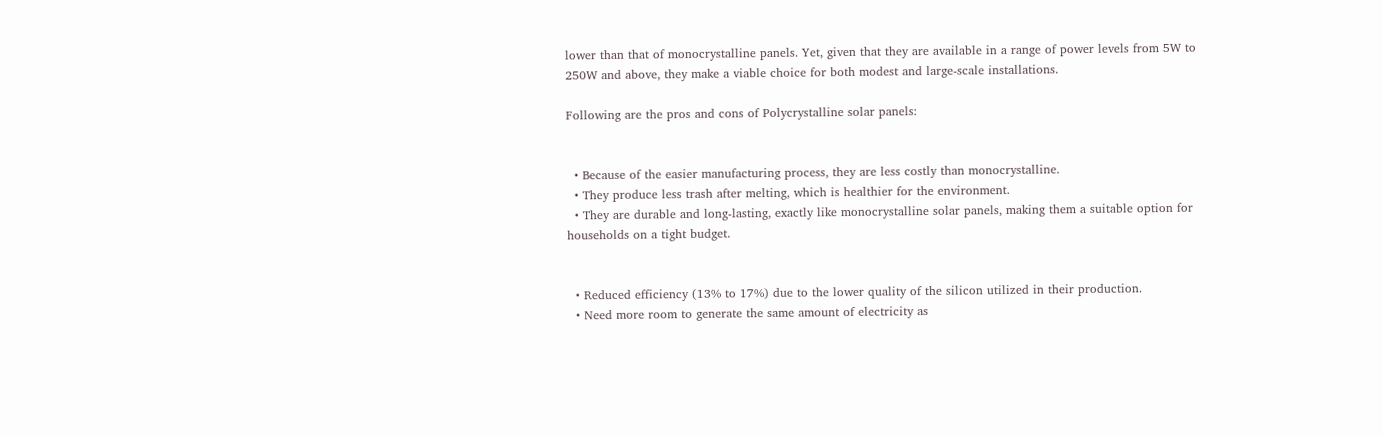lower than that of monocrystalline panels. Yet, given that they are available in a range of power levels from 5W to 250W and above, they make a viable choice for both modest and large-scale installations.

Following are the pros and cons of Polycrystalline solar panels:


  • Because of the easier manufacturing process, they are less costly than monocrystalline.
  • They produce less trash after melting, which is healthier for the environment.
  • They are durable and long-lasting, exactly like monocrystalline solar panels, making them a suitable option for households on a tight budget.


  • Reduced efficiency (13% to 17%) due to the lower quality of the silicon utilized in their production.
  • Need more room to generate the same amount of electricity as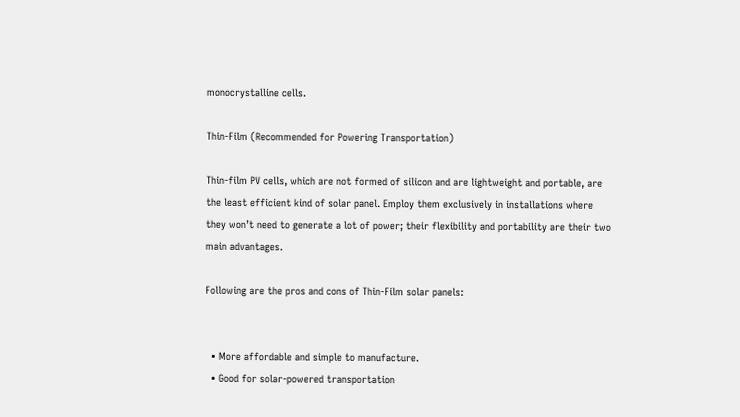monocrystalline cells.

Thin-Film (Recommended for Powering Transportation)

Thin-film PV cells, which are not formed of silicon and are lightweight and portable, are the least efficient kind of solar panel. Employ them exclusively in installations where they won’t need to generate a lot of power; their flexibility and portability are their two main advantages.

Following are the pros and cons of Thin-Film solar panels:


  • More affordable and simple to manufacture.
  • Good for solar-powered transportation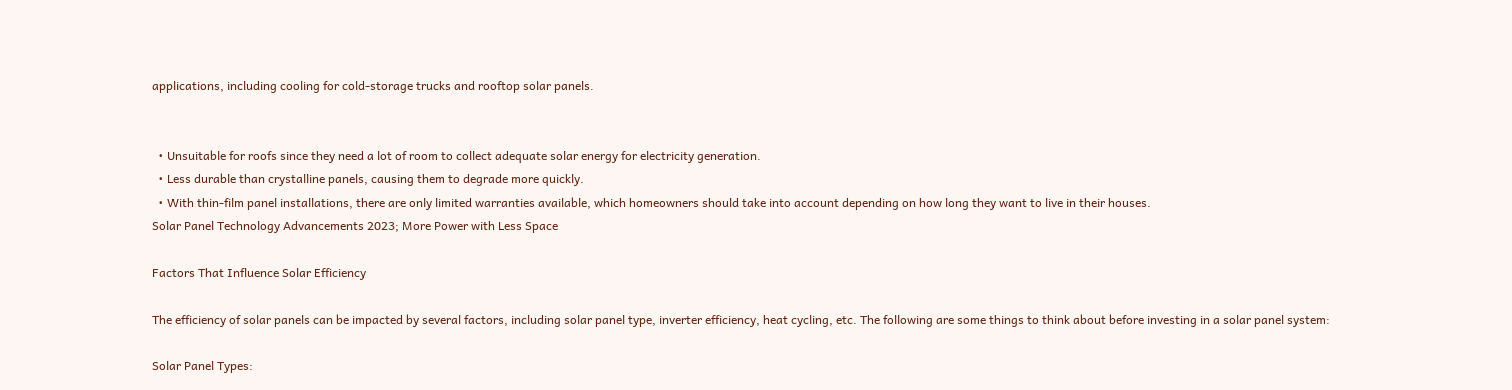applications, including cooling for cold-storage trucks and rooftop solar panels.


  • Unsuitable for roofs since they need a lot of room to collect adequate solar energy for electricity generation.
  • Less durable than crystalline panels, causing them to degrade more quickly.
  • With thin-film panel installations, there are only limited warranties available, which homeowners should take into account depending on how long they want to live in their houses.
Solar Panel Technology Advancements 2023; More Power with Less Space

Factors That Influence Solar Efficiency

The efficiency of solar panels can be impacted by several factors, including solar panel type, inverter efficiency, heat cycling, etc. The following are some things to think about before investing in a solar panel system:

Solar Panel Types: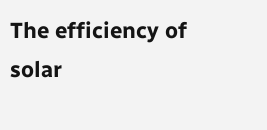The efficiency of solar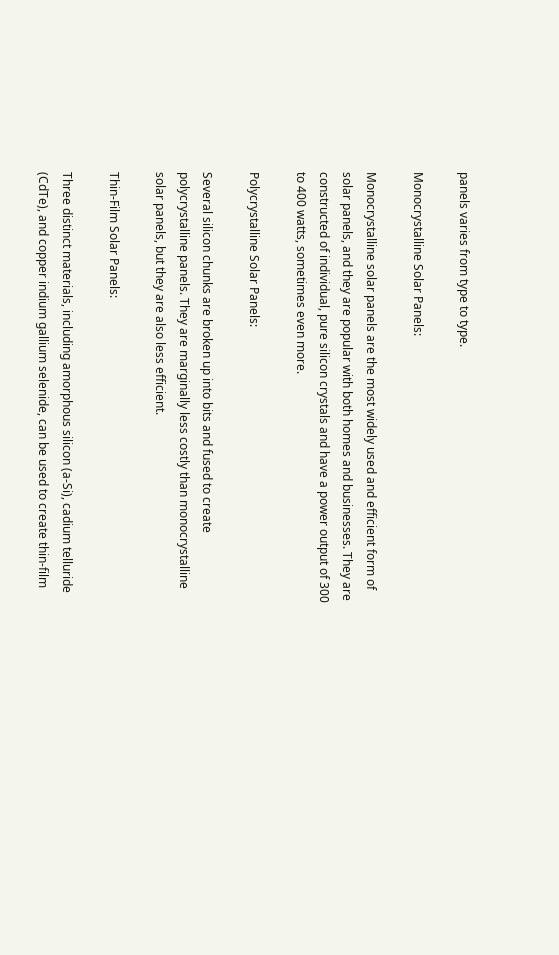panels varies from type to type.

Monocrystalline Solar Panels:

Monocrystalline solar panels are the most widely used and efficient form of solar panels, and they are popular with both homes and businesses. They are constructed of individual, pure silicon crystals and have a power output of 300 to 400 watts, sometimes even more.

Polycrystalline Solar Panels:

Several silicon chunks are broken up into bits and fused to create polycrystalline panels. They are marginally less costly than monocrystalline solar panels, but they are also less efficient.

Thin-Film Solar Panels:

Three distinct materials, including amorphous silicon (a-Si), cadium telluride (CdTe), and copper indium gallium selenide, can be used to create thin-film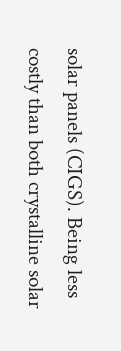solar panels (CIGS). Being less costly than both crystalline solar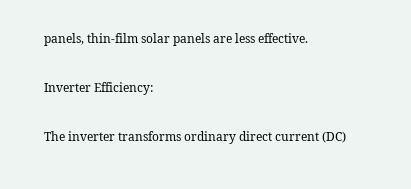panels, thin-film solar panels are less effective.

Inverter Efficiency:

The inverter transforms ordinary direct current (DC)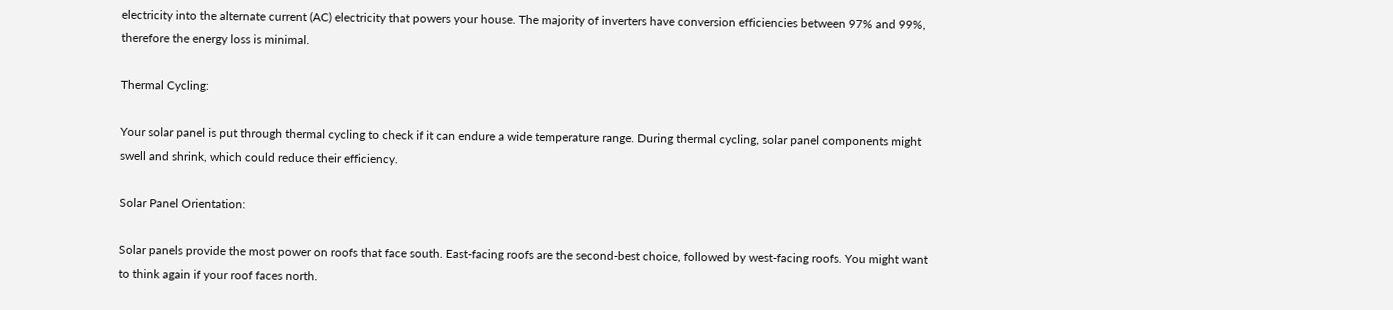electricity into the alternate current (AC) electricity that powers your house. The majority of inverters have conversion efficiencies between 97% and 99%, therefore the energy loss is minimal.

Thermal Cycling:

Your solar panel is put through thermal cycling to check if it can endure a wide temperature range. During thermal cycling, solar panel components might swell and shrink, which could reduce their efficiency.

Solar Panel Orientation:

Solar panels provide the most power on roofs that face south. East-facing roofs are the second-best choice, followed by west-facing roofs. You might want to think again if your roof faces north.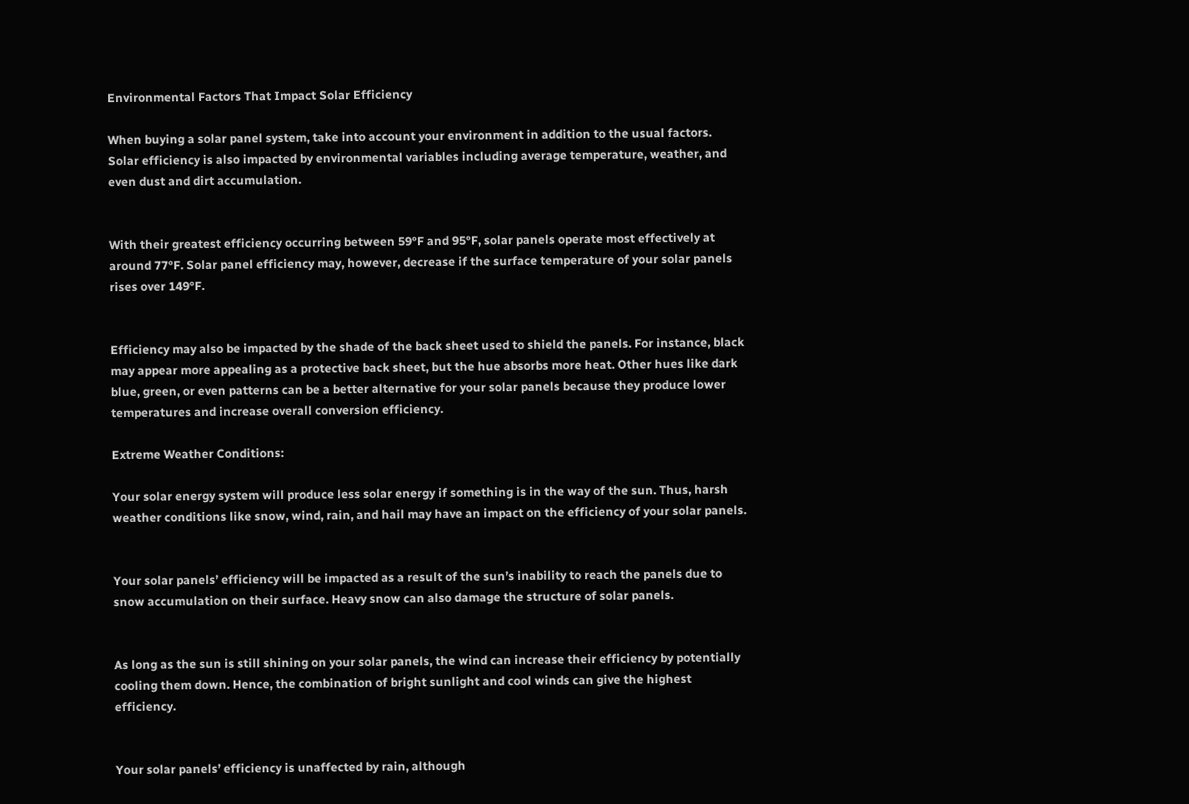Environmental Factors That Impact Solar Efficiency

When buying a solar panel system, take into account your environment in addition to the usual factors. Solar efficiency is also impacted by environmental variables including average temperature, weather, and even dust and dirt accumulation.


With their greatest efficiency occurring between 59°F and 95°F, solar panels operate most effectively at around 77°F. Solar panel efficiency may, however, decrease if the surface temperature of your solar panels rises over 149°F.


Efficiency may also be impacted by the shade of the back sheet used to shield the panels. For instance, black may appear more appealing as a protective back sheet, but the hue absorbs more heat. Other hues like dark blue, green, or even patterns can be a better alternative for your solar panels because they produce lower temperatures and increase overall conversion efficiency.

Extreme Weather Conditions:

Your solar energy system will produce less solar energy if something is in the way of the sun. Thus, harsh weather conditions like snow, wind, rain, and hail may have an impact on the efficiency of your solar panels.


Your solar panels’ efficiency will be impacted as a result of the sun’s inability to reach the panels due to snow accumulation on their surface. Heavy snow can also damage the structure of solar panels.


As long as the sun is still shining on your solar panels, the wind can increase their efficiency by potentially cooling them down. Hence, the combination of bright sunlight and cool winds can give the highest efficiency.


Your solar panels’ efficiency is unaffected by rain, although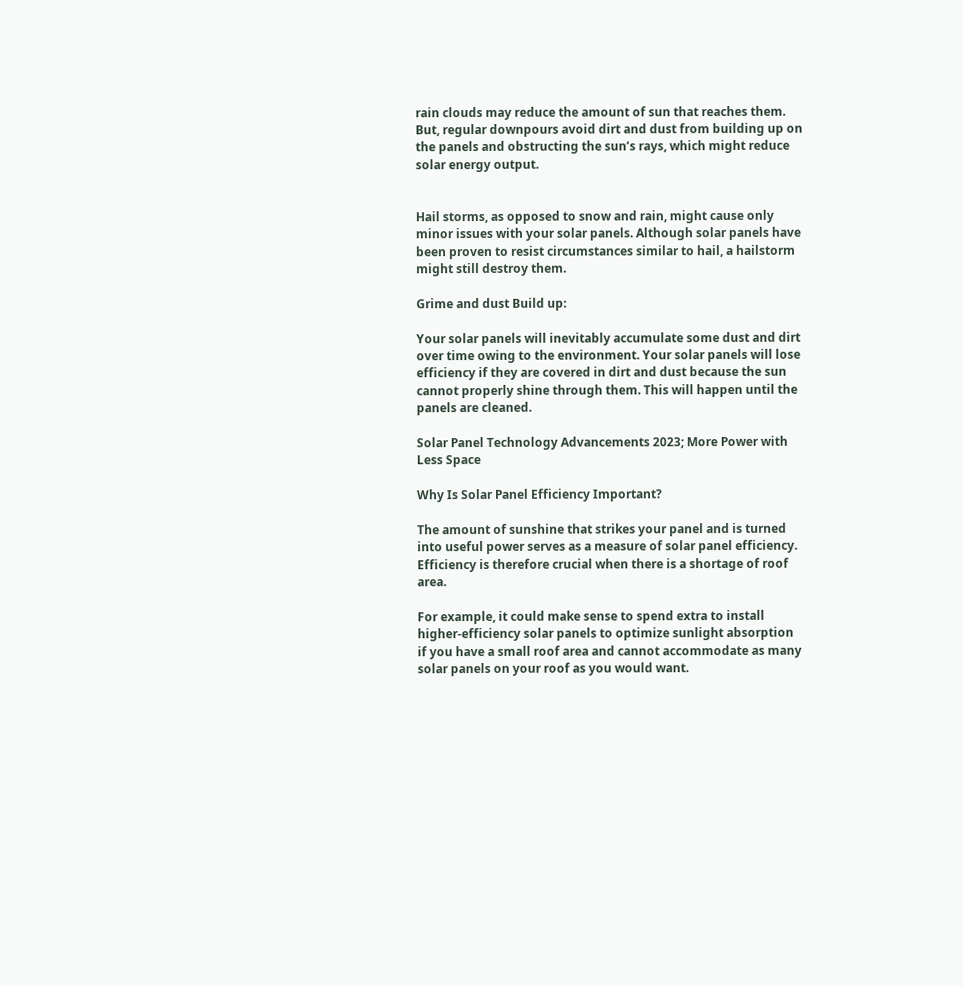rain clouds may reduce the amount of sun that reaches them. But, regular downpours avoid dirt and dust from building up on the panels and obstructing the sun’s rays, which might reduce solar energy output.


Hail storms, as opposed to snow and rain, might cause only minor issues with your solar panels. Although solar panels have been proven to resist circumstances similar to hail, a hailstorm might still destroy them.

Grime and dust Build up:

Your solar panels will inevitably accumulate some dust and dirt over time owing to the environment. Your solar panels will lose efficiency if they are covered in dirt and dust because the sun cannot properly shine through them. This will happen until the panels are cleaned.

Solar Panel Technology Advancements 2023; More Power with Less Space

Why Is Solar Panel Efficiency Important?

The amount of sunshine that strikes your panel and is turned into useful power serves as a measure of solar panel efficiency. Efficiency is therefore crucial when there is a shortage of roof area.

For example, it could make sense to spend extra to install higher-efficiency solar panels to optimize sunlight absorption if you have a small roof area and cannot accommodate as many solar panels on your roof as you would want.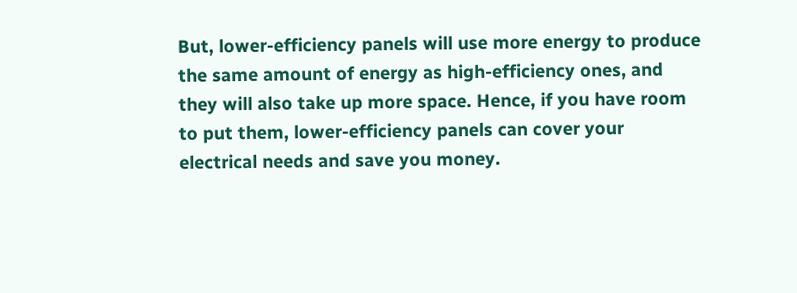But, lower-efficiency panels will use more energy to produce the same amount of energy as high-efficiency ones, and they will also take up more space. Hence, if you have room to put them, lower-efficiency panels can cover your electrical needs and save you money.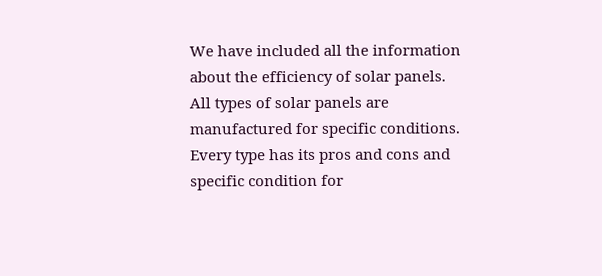We have included all the information about the efficiency of solar panels. All types of solar panels are manufactured for specific conditions. Every type has its pros and cons and specific condition for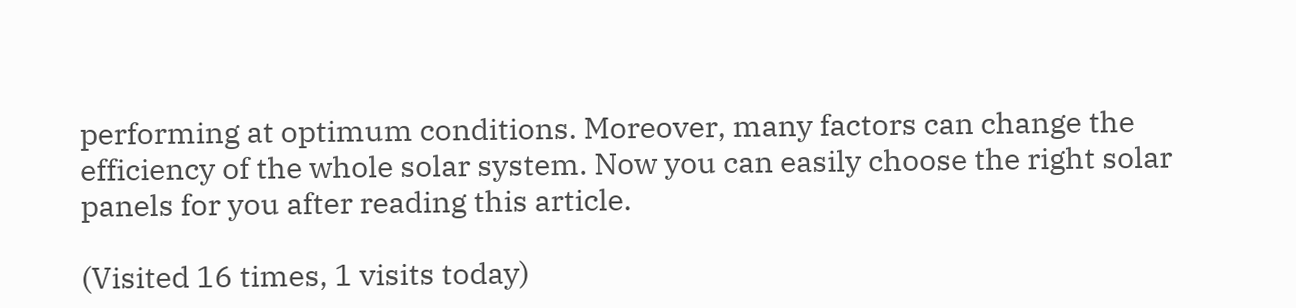performing at optimum conditions. Moreover, many factors can change the efficiency of the whole solar system. Now you can easily choose the right solar panels for you after reading this article.

(Visited 16 times, 1 visits today)